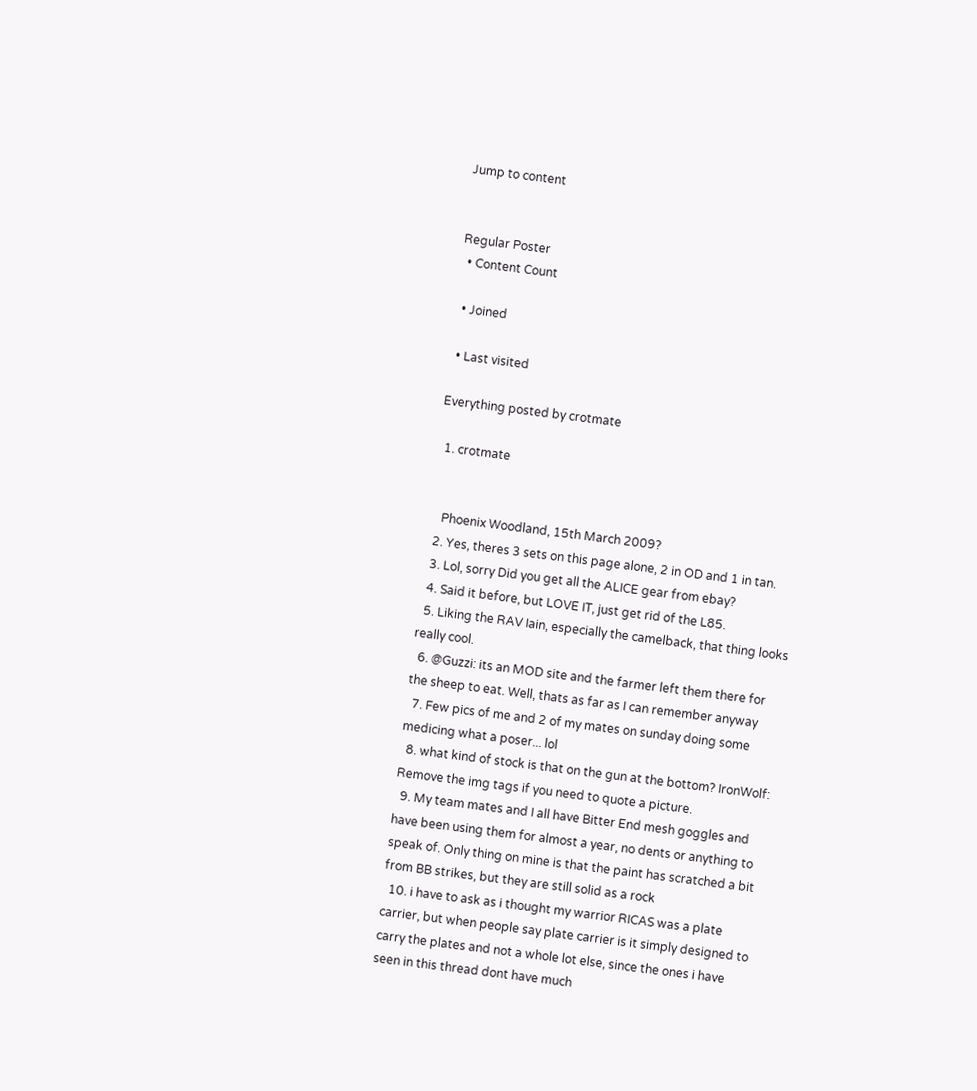Jump to content


Regular Poster
  • Content Count

  • Joined

  • Last visited

Everything posted by crotmate

  1. crotmate


    Phoenix Woodland, 15th March 2009?
  2. Yes, theres 3 sets on this page alone, 2 in OD and 1 in tan.
  3. Lol, sorry Did you get all the ALICE gear from ebay?
  4. Said it before, but LOVE IT, just get rid of the L85.
  5. Liking the RAV Iain, especially the camelback, that thing looks really cool.
  6. @Guzzi: its an MOD site and the farmer left them there for the sheep to eat. Well, thats as far as I can remember anyway
  7. Few pics of me and 2 of my mates on sunday doing some medicing what a poser... lol
  8. what kind of stock is that on the gun at the bottom? IronWolf: Remove the img tags if you need to quote a picture.
  9. My team mates and I all have Bitter End mesh goggles and have been using them for almost a year, no dents or anything to speak of. Only thing on mine is that the paint has scratched a bit from BB strikes, but they are still solid as a rock
  10. i have to ask as i thought my warrior RICAS was a plate carrier, but when people say plate carrier is it simply designed to carry the plates and not a whole lot else, since the ones i have seen in this thread dont have much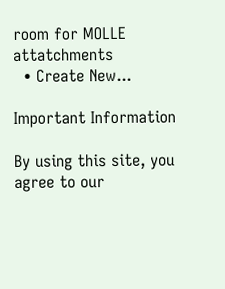room for MOLLE attatchments
  • Create New...

Important Information

By using this site, you agree to our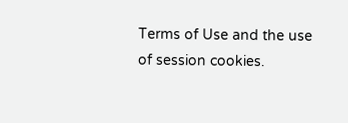Terms of Use and the use of session cookies.